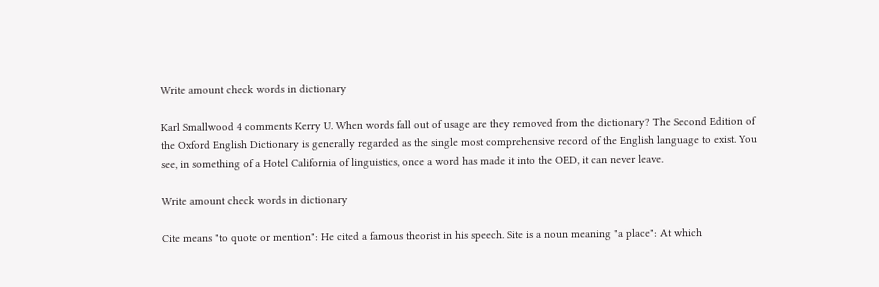Write amount check words in dictionary

Karl Smallwood 4 comments Kerry U. When words fall out of usage are they removed from the dictionary? The Second Edition of the Oxford English Dictionary is generally regarded as the single most comprehensive record of the English language to exist. You see, in something of a Hotel California of linguistics, once a word has made it into the OED, it can never leave.

Write amount check words in dictionary

Cite means "to quote or mention": He cited a famous theorist in his speech. Site is a noun meaning "a place": At which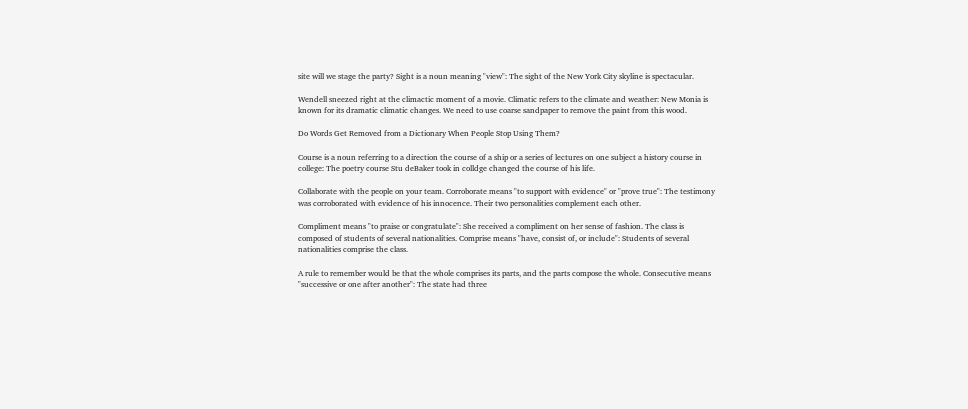site will we stage the party? Sight is a noun meaning "view": The sight of the New York City skyline is spectacular.

Wendell sneezed right at the climactic moment of a movie. Climatic refers to the climate and weather: New Monia is known for its dramatic climatic changes. We need to use coarse sandpaper to remove the paint from this wood.

Do Words Get Removed from a Dictionary When People Stop Using Them?

Course is a noun referring to a direction the course of a ship or a series of lectures on one subject a history course in college: The poetry course Stu deBaker took in colldge changed the course of his life.

Collaborate with the people on your team. Corroborate means "to support with evidence" or "prove true": The testimony was corroborated with evidence of his innocence. Their two personalities complement each other.

Compliment means "to praise or congratulate": She received a compliment on her sense of fashion. The class is composed of students of several nationalities. Comprise means "have, consist of, or include": Students of several nationalities comprise the class.

A rule to remember would be that the whole comprises its parts, and the parts compose the whole. Consecutive means "successive or one after another": The state had three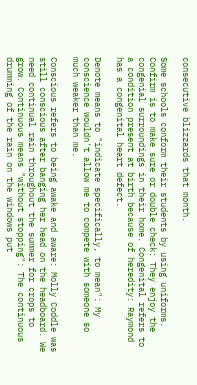consecutive blizzards that month.

Some schools conform their students by using uniforms. Confirm is to make sure or double check: They enjoy the congenial surroundings in their home. Congenital refers to a condition present at birth because of heredity: Raymond has a congenital heart defect.

Denote means to "indicate specifically, to mean": My conscience wouldn't allow me to compete with someone so much weaker than me.

Conscious refers to being awake and aware: Molly Coddle was still conscious after banging her head on the headboard. We need continual rain throughout the summer for crops to grow. Continuous means "without stopping": The continuous drumming of the rain on the windows put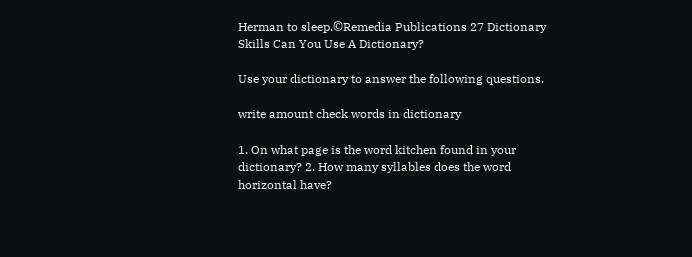Herman to sleep.©Remedia Publications 27 Dictionary Skills Can You Use A Dictionary?

Use your dictionary to answer the following questions.

write amount check words in dictionary

1. On what page is the word kitchen found in your dictionary? 2. How many syllables does the word horizontal have?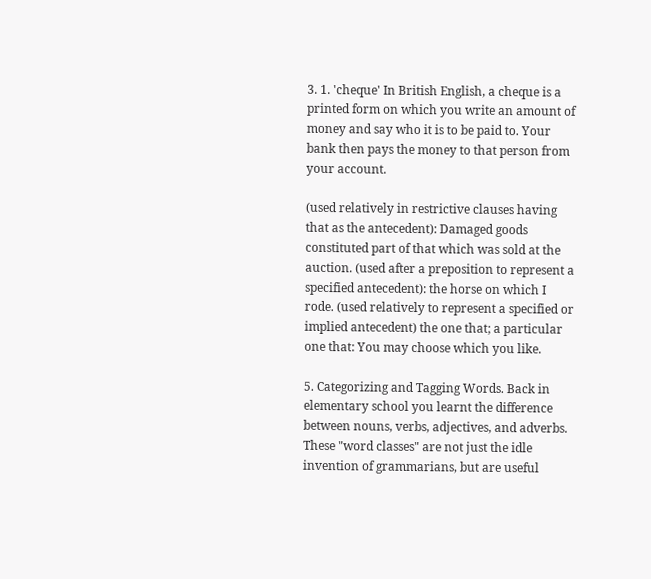3. 1. 'cheque' In British English, a cheque is a printed form on which you write an amount of money and say who it is to be paid to. Your bank then pays the money to that person from your account.

(used relatively in restrictive clauses having that as the antecedent): Damaged goods constituted part of that which was sold at the auction. (used after a preposition to represent a specified antecedent): the horse on which I rode. (used relatively to represent a specified or implied antecedent) the one that; a particular one that: You may choose which you like.

5. Categorizing and Tagging Words. Back in elementary school you learnt the difference between nouns, verbs, adjectives, and adverbs. These "word classes" are not just the idle invention of grammarians, but are useful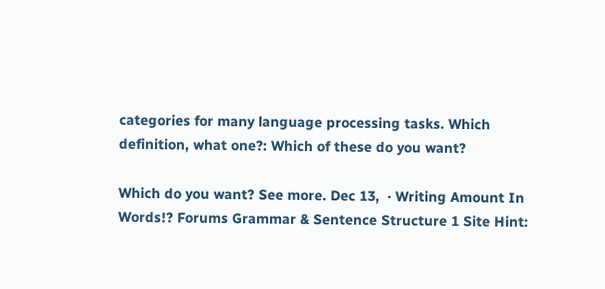categories for many language processing tasks. Which definition, what one?: Which of these do you want?

Which do you want? See more. Dec 13,  · Writing Amount In Words!? Forums Grammar & Sentence Structure 1 Site Hint: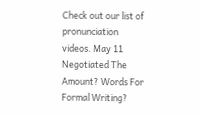Check out our list of pronunciation videos. May 11 Negotiated The Amount? Words For Formal Writing?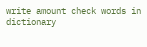write amount check words in dictionary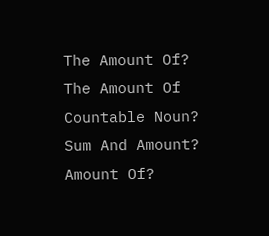The Amount Of? The Amount Of Countable Noun? Sum And Amount? Amount Of?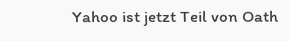Yahoo ist jetzt Teil von Oath